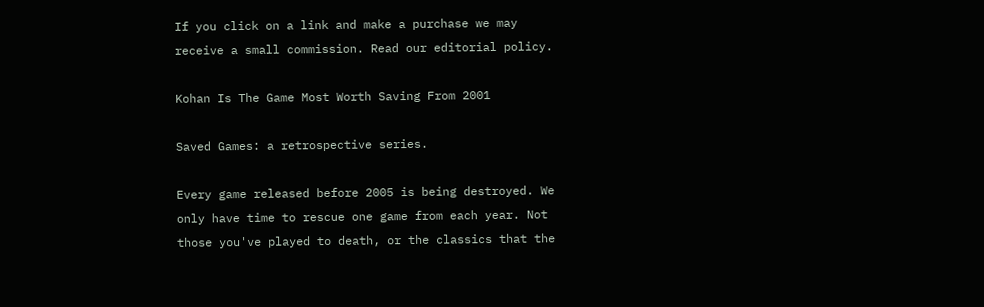If you click on a link and make a purchase we may receive a small commission. Read our editorial policy.

Kohan Is The Game Most Worth Saving From 2001

Saved Games: a retrospective series.

Every game released before 2005 is being destroyed. We only have time to rescue one game from each year. Not those you've played to death, or the classics that the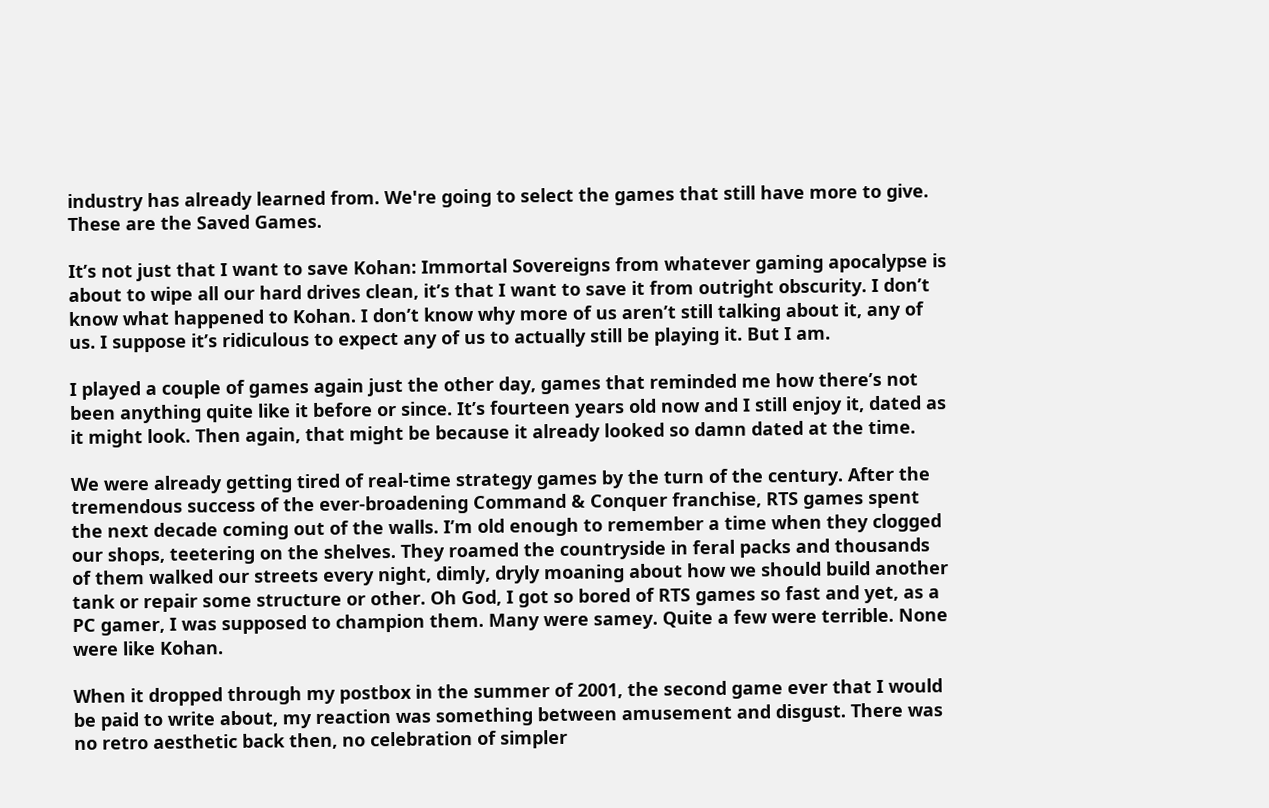industry has already learned from. We're going to select the games that still have more to give. These are the Saved Games.

It’s not just that I want to save Kohan: Immortal Sovereigns from whatever gaming apocalypse is about to wipe all our hard drives clean, it’s that I want to save it from outright obscurity. I don’t know what happened to Kohan. I don’t know why more of us aren’t still talking about it, any of us. I suppose it’s ridiculous to expect any of us to actually still be playing it. But I am.

I played a couple of games again just the other day, games that reminded me how there’s not been anything quite like it before or since. It’s fourteen years old now and I still enjoy it, dated as it might look. Then again, that might be because it already looked so damn dated at the time.

We were already getting tired of real-time strategy games by the turn of the century. After the tremendous success of the ever-broadening Command & Conquer franchise, RTS games spent the next decade coming out of the walls. I’m old enough to remember a time when they clogged our shops, teetering on the shelves. They roamed the countryside in feral packs and thousands of them walked our streets every night, dimly, dryly moaning about how we should build another tank or repair some structure or other. Oh God, I got so bored of RTS games so fast and yet, as a PC gamer, I was supposed to champion them. Many were samey. Quite a few were terrible. None were like Kohan.

When it dropped through my postbox in the summer of 2001, the second game ever that I would be paid to write about, my reaction was something between amusement and disgust. There was no retro aesthetic back then, no celebration of simpler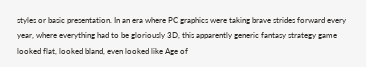styles or basic presentation. In an era where PC graphics were taking brave strides forward every year, where everything had to be gloriously 3D, this apparently generic fantasy strategy game looked flat, looked bland, even looked like Age of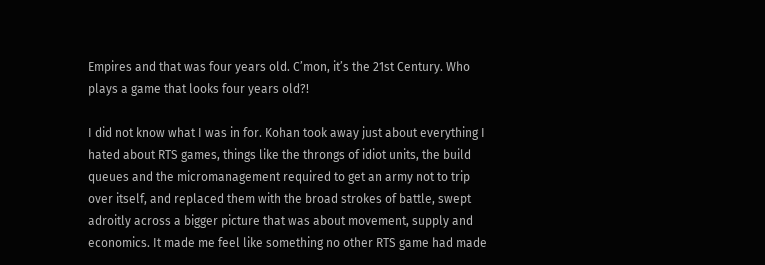Empires and that was four years old. C’mon, it’s the 21st Century. Who plays a game that looks four years old?!

I did not know what I was in for. Kohan took away just about everything I hated about RTS games, things like the throngs of idiot units, the build queues and the micromanagement required to get an army not to trip over itself, and replaced them with the broad strokes of battle, swept adroitly across a bigger picture that was about movement, supply and economics. It made me feel like something no other RTS game had made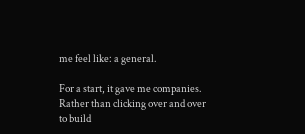me feel like: a general.

For a start, it gave me companies. Rather than clicking over and over to build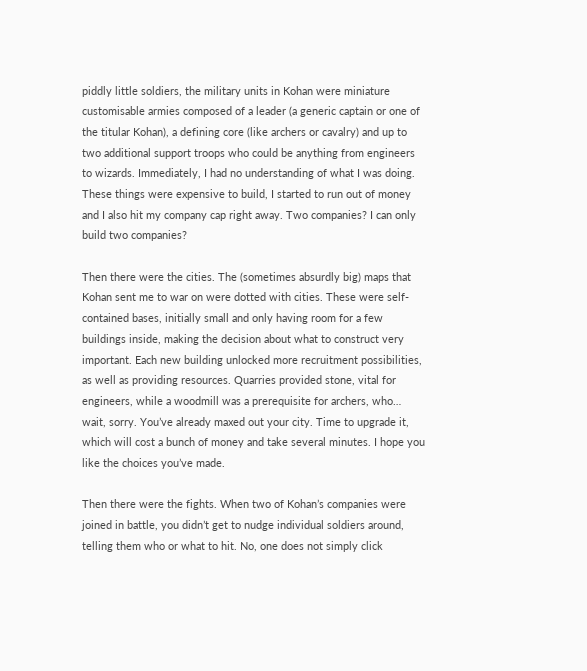piddly little soldiers, the military units in Kohan were miniature customisable armies composed of a leader (a generic captain or one of the titular Kohan), a defining core (like archers or cavalry) and up to two additional support troops who could be anything from engineers to wizards. Immediately, I had no understanding of what I was doing. These things were expensive to build, I started to run out of money and I also hit my company cap right away. Two companies? I can only build two companies?

Then there were the cities. The (sometimes absurdly big) maps that Kohan sent me to war on were dotted with cities. These were self-contained bases, initially small and only having room for a few buildings inside, making the decision about what to construct very important. Each new building unlocked more recruitment possibilities, as well as providing resources. Quarries provided stone, vital for engineers, while a woodmill was a prerequisite for archers, who… wait, sorry. You’ve already maxed out your city. Time to upgrade it, which will cost a bunch of money and take several minutes. I hope you like the choices you’ve made.

Then there were the fights. When two of Kohan’s companies were joined in battle, you didn’t get to nudge individual soldiers around, telling them who or what to hit. No, one does not simply click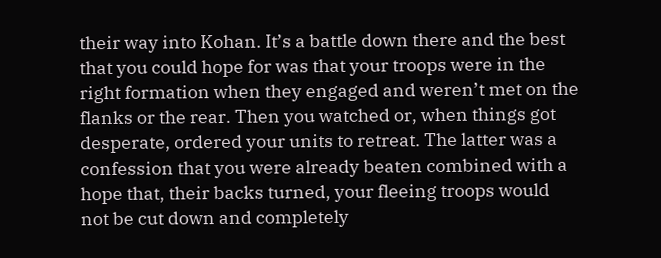their way into Kohan. It’s a battle down there and the best that you could hope for was that your troops were in the right formation when they engaged and weren’t met on the flanks or the rear. Then you watched or, when things got desperate, ordered your units to retreat. The latter was a confession that you were already beaten combined with a hope that, their backs turned, your fleeing troops would not be cut down and completely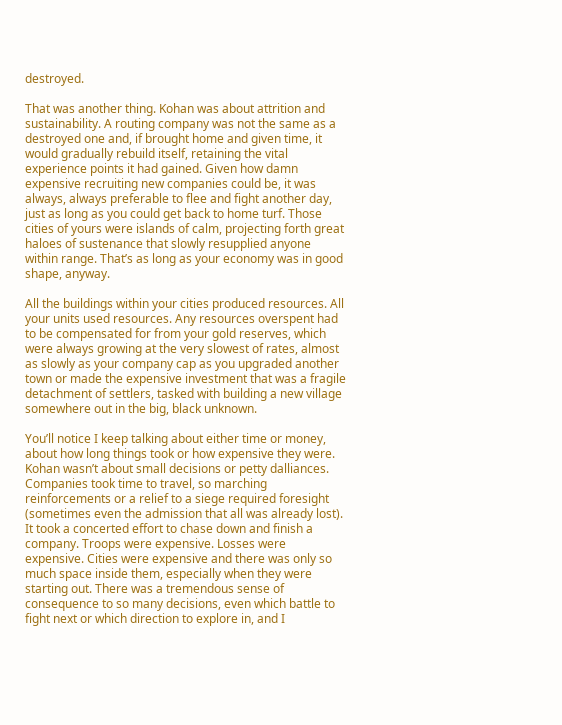destroyed.

That was another thing. Kohan was about attrition and sustainability. A routing company was not the same as a destroyed one and, if brought home and given time, it would gradually rebuild itself, retaining the vital experience points it had gained. Given how damn expensive recruiting new companies could be, it was always, always preferable to flee and fight another day, just as long as you could get back to home turf. Those cities of yours were islands of calm, projecting forth great haloes of sustenance that slowly resupplied anyone within range. That’s as long as your economy was in good shape, anyway.

All the buildings within your cities produced resources. All your units used resources. Any resources overspent had to be compensated for from your gold reserves, which were always growing at the very slowest of rates, almost as slowly as your company cap as you upgraded another town or made the expensive investment that was a fragile detachment of settlers, tasked with building a new village somewhere out in the big, black unknown.

You’ll notice I keep talking about either time or money, about how long things took or how expensive they were. Kohan wasn’t about small decisions or petty dalliances. Companies took time to travel, so marching reinforcements or a relief to a siege required foresight (sometimes even the admission that all was already lost). It took a concerted effort to chase down and finish a company. Troops were expensive. Losses were expensive. Cities were expensive and there was only so much space inside them, especially when they were starting out. There was a tremendous sense of consequence to so many decisions, even which battle to fight next or which direction to explore in, and I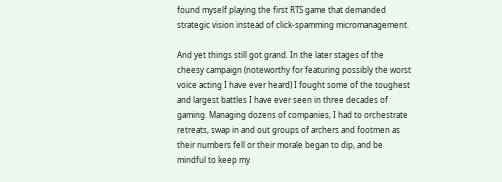found myself playing the first RTS game that demanded strategic vision instead of click-spamming micromanagement.

And yet things still got grand. In the later stages of the cheesy campaign (noteworthy for featuring possibly the worst voice acting I have ever heard) I fought some of the toughest and largest battles I have ever seen in three decades of gaming. Managing dozens of companies, I had to orchestrate retreats, swap in and out groups of archers and footmen as their numbers fell or their morale began to dip, and be mindful to keep my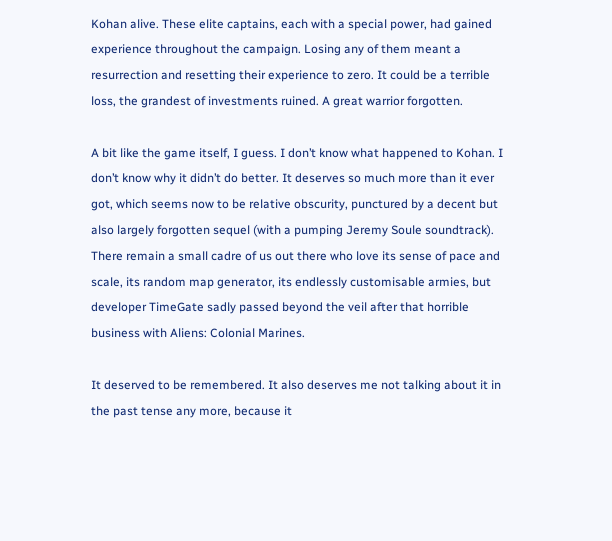Kohan alive. These elite captains, each with a special power, had gained experience throughout the campaign. Losing any of them meant a resurrection and resetting their experience to zero. It could be a terrible loss, the grandest of investments ruined. A great warrior forgotten.

A bit like the game itself, I guess. I don’t know what happened to Kohan. I don’t know why it didn’t do better. It deserves so much more than it ever got, which seems now to be relative obscurity, punctured by a decent but also largely forgotten sequel (with a pumping Jeremy Soule soundtrack). There remain a small cadre of us out there who love its sense of pace and scale, its random map generator, its endlessly customisable armies, but developer TimeGate sadly passed beyond the veil after that horrible business with Aliens: Colonial Marines.

It deserved to be remembered. It also deserves me not talking about it in the past tense any more, because it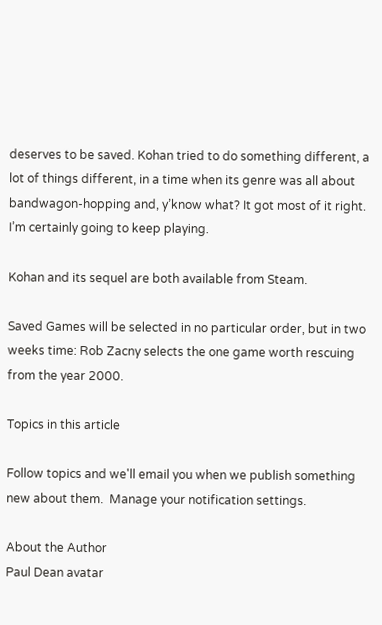deserves to be saved. Kohan tried to do something different, a lot of things different, in a time when its genre was all about bandwagon-hopping and, y’know what? It got most of it right. I’m certainly going to keep playing.

Kohan and its sequel are both available from Steam.

Saved Games will be selected in no particular order, but in two weeks time: Rob Zacny selects the one game worth rescuing from the year 2000.

Topics in this article

Follow topics and we'll email you when we publish something new about them.  Manage your notification settings.

About the Author
Paul Dean avatar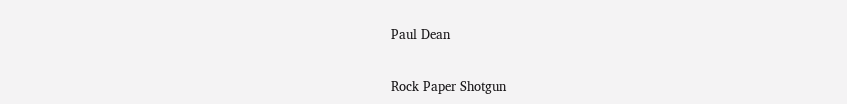Paul Dean


Rock Paper Shotgun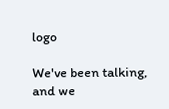logo

We've been talking, and we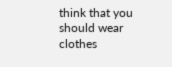think that you should wear clothes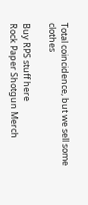Total coincidence, but we sell some clothes

Buy RPS stuff here
Rock Paper Shotgun Merch